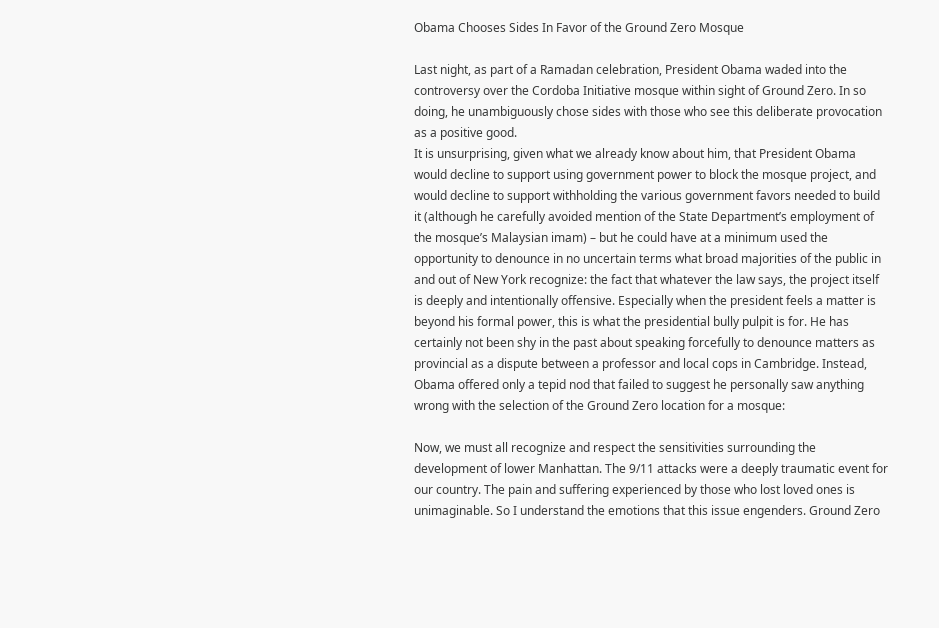Obama Chooses Sides In Favor of the Ground Zero Mosque

Last night, as part of a Ramadan celebration, President Obama waded into the controversy over the Cordoba Initiative mosque within sight of Ground Zero. In so doing, he unambiguously chose sides with those who see this deliberate provocation as a positive good.
It is unsurprising, given what we already know about him, that President Obama would decline to support using government power to block the mosque project, and would decline to support withholding the various government favors needed to build it (although he carefully avoided mention of the State Department’s employment of the mosque’s Malaysian imam) – but he could have at a minimum used the opportunity to denounce in no uncertain terms what broad majorities of the public in and out of New York recognize: the fact that whatever the law says, the project itself is deeply and intentionally offensive. Especially when the president feels a matter is beyond his formal power, this is what the presidential bully pulpit is for. He has certainly not been shy in the past about speaking forcefully to denounce matters as provincial as a dispute between a professor and local cops in Cambridge. Instead, Obama offered only a tepid nod that failed to suggest he personally saw anything wrong with the selection of the Ground Zero location for a mosque:

Now, we must all recognize and respect the sensitivities surrounding the development of lower Manhattan. The 9/11 attacks were a deeply traumatic event for our country. The pain and suffering experienced by those who lost loved ones is unimaginable. So I understand the emotions that this issue engenders. Ground Zero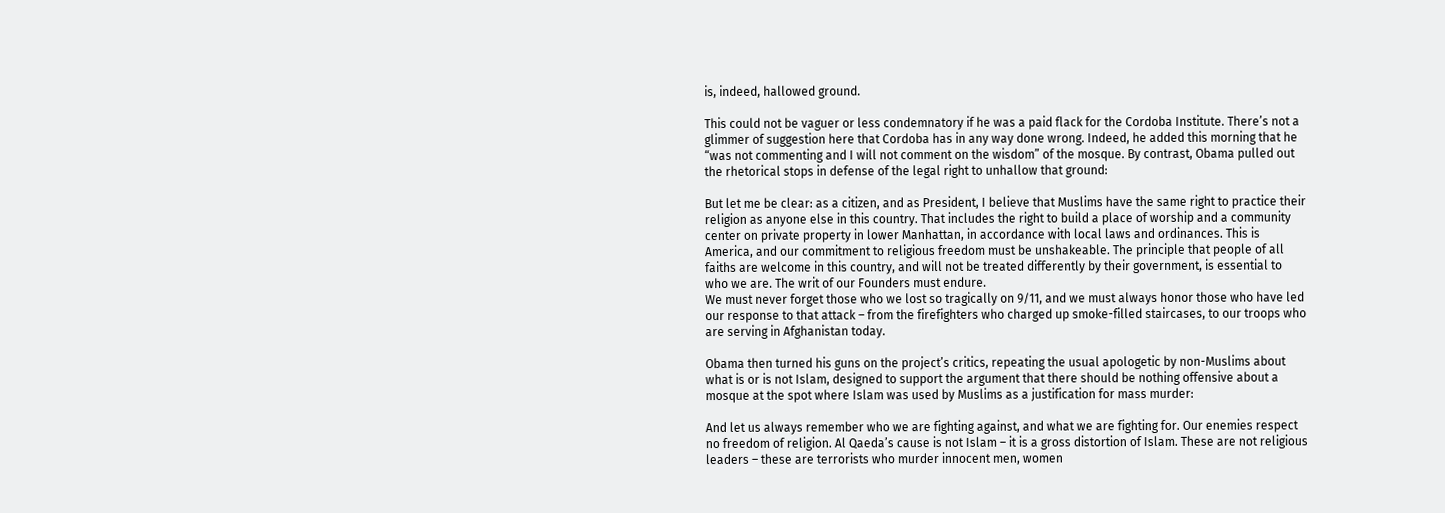is, indeed, hallowed ground.

This could not be vaguer or less condemnatory if he was a paid flack for the Cordoba Institute. There’s not a glimmer of suggestion here that Cordoba has in any way done wrong. Indeed, he added this morning that he “was not commenting and I will not comment on the wisdom” of the mosque. By contrast, Obama pulled out the rhetorical stops in defense of the legal right to unhallow that ground:

But let me be clear: as a citizen, and as President, I believe that Muslims have the same right to practice their religion as anyone else in this country. That includes the right to build a place of worship and a community center on private property in lower Manhattan, in accordance with local laws and ordinances. This is America, and our commitment to religious freedom must be unshakeable. The principle that people of all faiths are welcome in this country, and will not be treated differently by their government, is essential to who we are. The writ of our Founders must endure.
We must never forget those who we lost so tragically on 9/11, and we must always honor those who have led our response to that attack – from the firefighters who charged up smoke-filled staircases, to our troops who are serving in Afghanistan today.

Obama then turned his guns on the project’s critics, repeating the usual apologetic by non-Muslims about what is or is not Islam, designed to support the argument that there should be nothing offensive about a mosque at the spot where Islam was used by Muslims as a justification for mass murder:

And let us always remember who we are fighting against, and what we are fighting for. Our enemies respect no freedom of religion. Al Qaeda’s cause is not Islam – it is a gross distortion of Islam. These are not religious leaders – these are terrorists who murder innocent men, women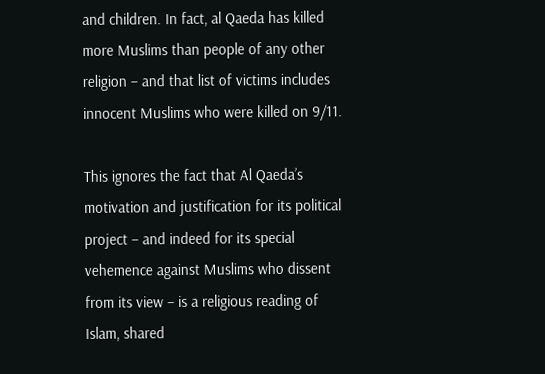and children. In fact, al Qaeda has killed more Muslims than people of any other religion – and that list of victims includes innocent Muslims who were killed on 9/11.

This ignores the fact that Al Qaeda’s motivation and justification for its political project – and indeed for its special vehemence against Muslims who dissent from its view – is a religious reading of Islam, shared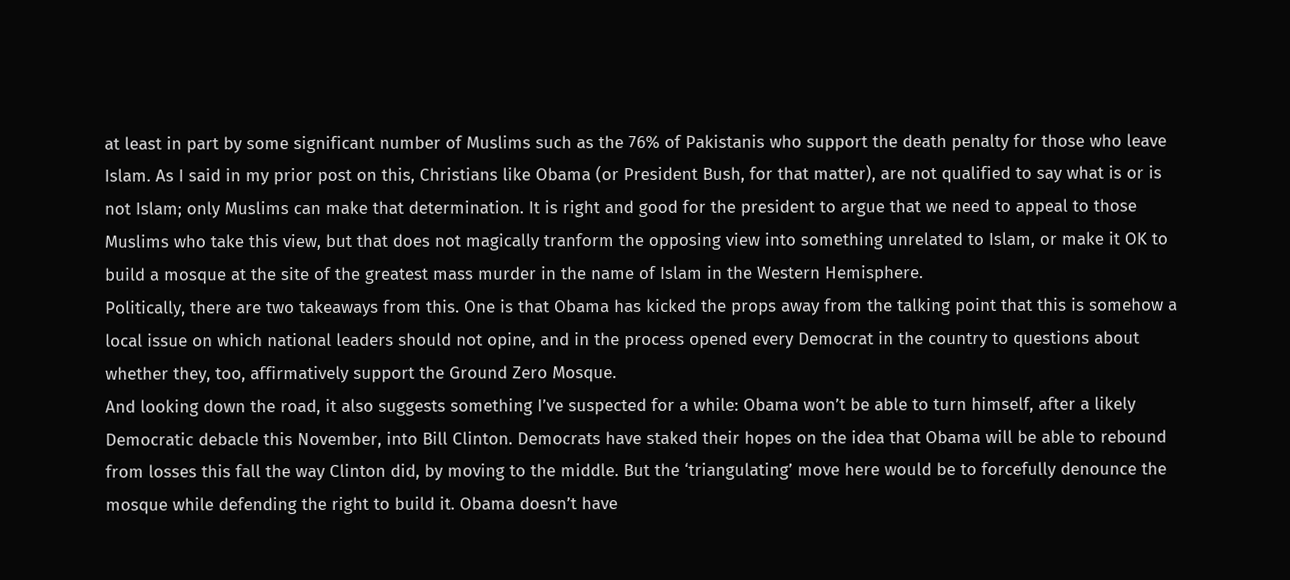at least in part by some significant number of Muslims such as the 76% of Pakistanis who support the death penalty for those who leave Islam. As I said in my prior post on this, Christians like Obama (or President Bush, for that matter), are not qualified to say what is or is not Islam; only Muslims can make that determination. It is right and good for the president to argue that we need to appeal to those Muslims who take this view, but that does not magically tranform the opposing view into something unrelated to Islam, or make it OK to build a mosque at the site of the greatest mass murder in the name of Islam in the Western Hemisphere.
Politically, there are two takeaways from this. One is that Obama has kicked the props away from the talking point that this is somehow a local issue on which national leaders should not opine, and in the process opened every Democrat in the country to questions about whether they, too, affirmatively support the Ground Zero Mosque.
And looking down the road, it also suggests something I’ve suspected for a while: Obama won’t be able to turn himself, after a likely Democratic debacle this November, into Bill Clinton. Democrats have staked their hopes on the idea that Obama will be able to rebound from losses this fall the way Clinton did, by moving to the middle. But the ‘triangulating’ move here would be to forcefully denounce the mosque while defending the right to build it. Obama doesn’t have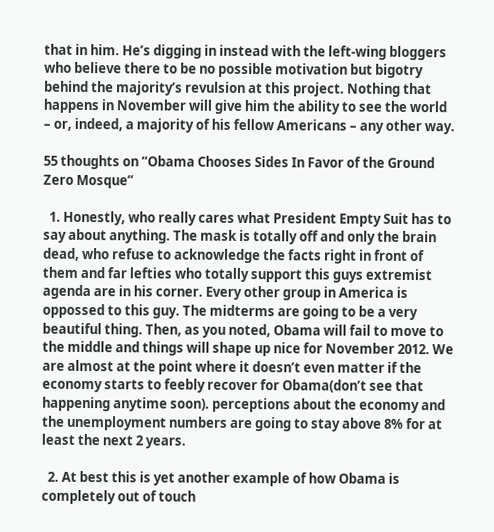that in him. He’s digging in instead with the left-wing bloggers who believe there to be no possible motivation but bigotry behind the majority’s revulsion at this project. Nothing that happens in November will give him the ability to see the world – or, indeed, a majority of his fellow Americans – any other way.

55 thoughts on “Obama Chooses Sides In Favor of the Ground Zero Mosque”

  1. Honestly, who really cares what President Empty Suit has to say about anything. The mask is totally off and only the brain dead, who refuse to acknowledge the facts right in front of them and far lefties who totally support this guys extremist agenda are in his corner. Every other group in America is oppossed to this guy. The midterms are going to be a very beautiful thing. Then, as you noted, Obama will fail to move to the middle and things will shape up nice for November 2012. We are almost at the point where it doesn’t even matter if the economy starts to feebly recover for Obama(don’t see that happening anytime soon). perceptions about the economy and the unemployment numbers are going to stay above 8% for at least the next 2 years.

  2. At best this is yet another example of how Obama is completely out of touch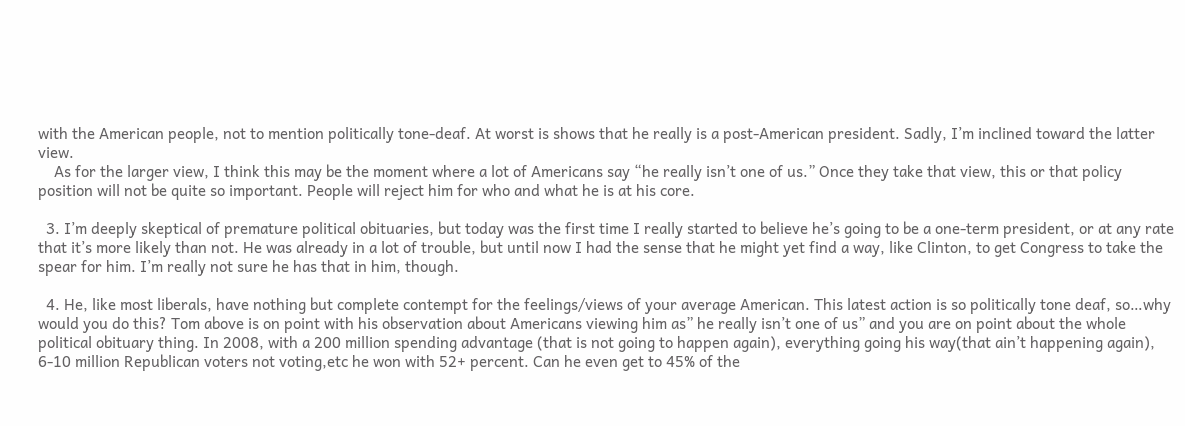with the American people, not to mention politically tone-deaf. At worst is shows that he really is a post-American president. Sadly, I’m inclined toward the latter view.
    As for the larger view, I think this may be the moment where a lot of Americans say “he really isn’t one of us.” Once they take that view, this or that policy position will not be quite so important. People will reject him for who and what he is at his core.

  3. I’m deeply skeptical of premature political obituaries, but today was the first time I really started to believe he’s going to be a one-term president, or at any rate that it’s more likely than not. He was already in a lot of trouble, but until now I had the sense that he might yet find a way, like Clinton, to get Congress to take the spear for him. I’m really not sure he has that in him, though.

  4. He, like most liberals, have nothing but complete contempt for the feelings/views of your average American. This latest action is so politically tone deaf, so…why would you do this? Tom above is on point with his observation about Americans viewing him as” he really isn’t one of us” and you are on point about the whole political obituary thing. In 2008, with a 200 million spending advantage (that is not going to happen again), everything going his way(that ain’t happening again), 6-10 million Republican voters not voting,etc he won with 52+ percent. Can he even get to 45% of the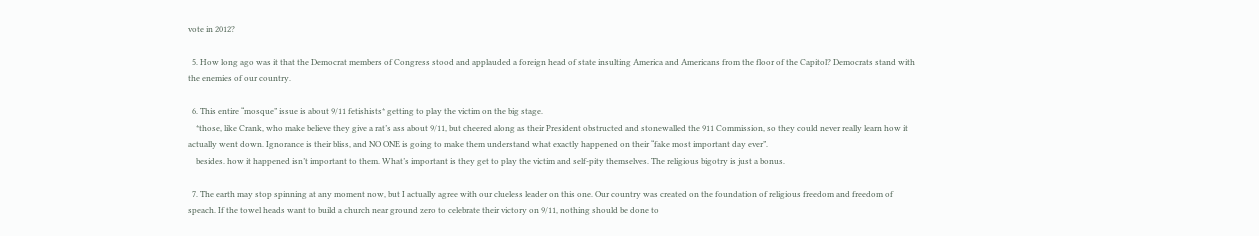vote in 2012?

  5. How long ago was it that the Democrat members of Congress stood and applauded a foreign head of state insulting America and Americans from the floor of the Capitol? Democrats stand with the enemies of our country.

  6. This entire “mosque” issue is about 9/11 fetishists* getting to play the victim on the big stage.
    *those, like Crank, who make believe they give a rat’s ass about 9/11, but cheered along as their President obstructed and stonewalled the 911 Commission, so they could never really learn how it actually went down. Ignorance is their bliss, and NO ONE is going to make them understand what exactly happened on their “fake most important day ever”.
    besides. how it happened isn’t important to them. What’s important is they get to play the victim and self-pity themselves. The religious bigotry is just a bonus.

  7. The earth may stop spinning at any moment now, but I actually agree with our clueless leader on this one. Our country was created on the foundation of religious freedom and freedom of speach. If the towel heads want to build a church near ground zero to celebrate their victory on 9/11, nothing should be done to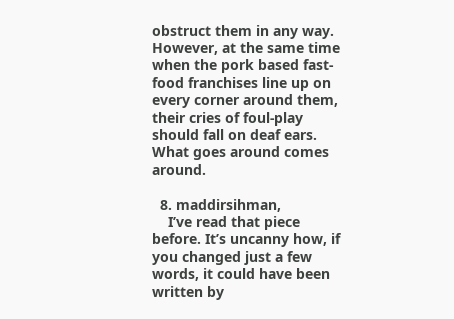obstruct them in any way. However, at the same time when the pork based fast-food franchises line up on every corner around them, their cries of foul-play should fall on deaf ears. What goes around comes around.

  8. maddirsihman,
    I’ve read that piece before. It’s uncanny how, if you changed just a few words, it could have been written by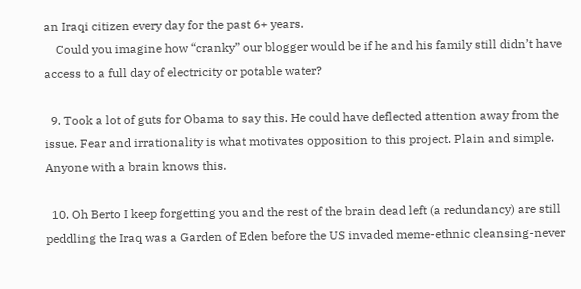an Iraqi citizen every day for the past 6+ years.
    Could you imagine how “cranky” our blogger would be if he and his family still didn’t have access to a full day of electricity or potable water?

  9. Took a lot of guts for Obama to say this. He could have deflected attention away from the issue. Fear and irrationality is what motivates opposition to this project. Plain and simple. Anyone with a brain knows this.

  10. Oh Berto I keep forgetting you and the rest of the brain dead left (a redundancy) are still peddling the Iraq was a Garden of Eden before the US invaded meme-ethnic cleansing-never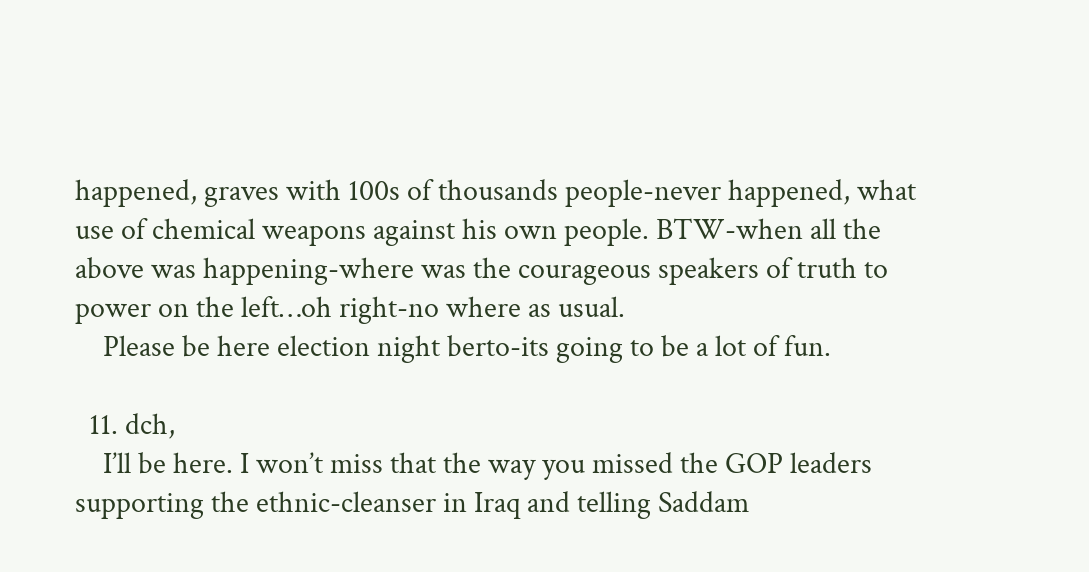happened, graves with 100s of thousands people-never happened, what use of chemical weapons against his own people. BTW-when all the above was happening-where was the courageous speakers of truth to power on the left…oh right-no where as usual.
    Please be here election night berto-its going to be a lot of fun.

  11. dch,
    I’ll be here. I won’t miss that the way you missed the GOP leaders supporting the ethnic-cleanser in Iraq and telling Saddam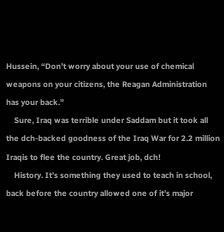Hussein, “Don’t worry about your use of chemical weapons on your citizens, the Reagan Administration has your back.”
    Sure, Iraq was terrible under Saddam but it took all the dch-backed goodness of the Iraq War for 2.2 million Iraqis to flee the country. Great job, dch!
    History. It’s something they used to teach in school, back before the country allowed one of it’s major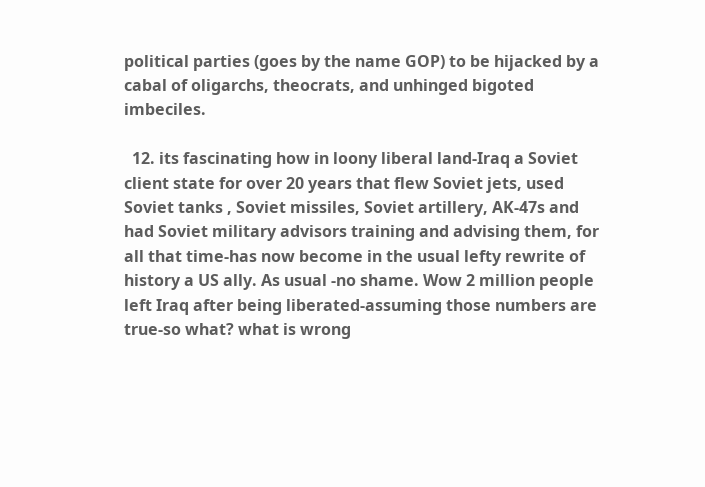political parties (goes by the name GOP) to be hijacked by a cabal of oligarchs, theocrats, and unhinged bigoted imbeciles.

  12. its fascinating how in loony liberal land-Iraq a Soviet client state for over 20 years that flew Soviet jets, used Soviet tanks , Soviet missiles, Soviet artillery, AK-47s and had Soviet military advisors training and advising them, for all that time-has now become in the usual lefty rewrite of history a US ally. As usual -no shame. Wow 2 million people left Iraq after being liberated-assuming those numbers are true-so what? what is wrong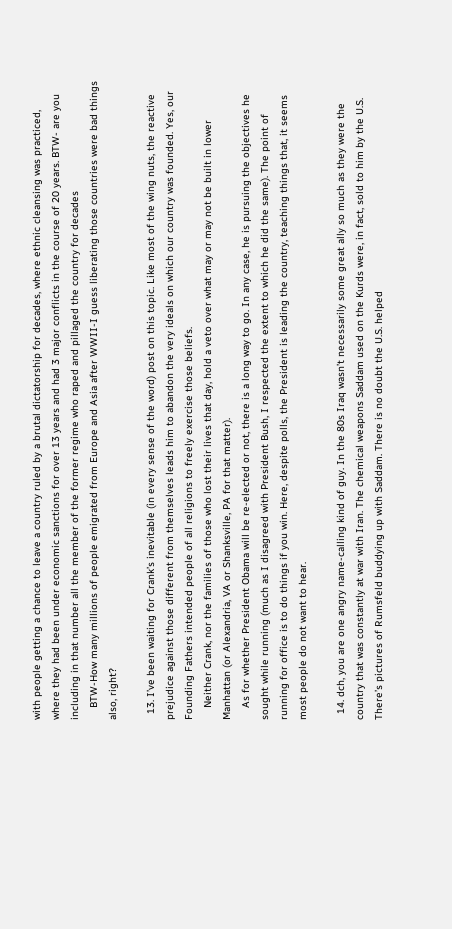with people getting a chance to leave a country ruled by a brutal dictatorship for decades, where ethnic cleansing was practiced, where they had been under economic sanctions for over 13 years and had 3 major conflicts in the course of 20 years. BTW- are you including in that number all the member of the former regime who raped and pillaged the country for decades
    BTW-How many millions of people emigrated from Europe and Asia after WWII-I guess liberating those countries were bad things also, right?

  13. I’ve been waiting for Crank’s inevitable (in every sense of the word) post on this topic. Like most of the wing nuts, the reactive prejudice against those different from themselves leads him to abandon the very ideals on which our country was founded. Yes, our Founding Fathers intended people of all religions to freely exercise those beliefs.
    Neither Crank, nor the families of those who lost their lives that day, hold a veto over what may or may not be built in lower Manhattan (or Alexandria, VA or Shanksville, PA for that matter).
    As for whether President Obama will be re-elected or not, there is a long way to go. In any case, he is pursuing the objectives he sought while running (much as I disagreed with President Bush, I respected the extent to which he did the same). The point of running for office is to do things if you win. Here, despite polls, the President is leading the country, teaching things that, it seems most people do not want to hear.

  14. dch, you are one angry name-calling kind of guy. In the 80s Iraq wasn’t necessarily some great ally so much as they were the country that was constantly at war with Iran. The chemical weapons Saddam used on the Kurds were, in fact, sold to him by the U.S. There’s pictures of Rumsfeld buddying up with Saddam. There is no doubt the U.S. helped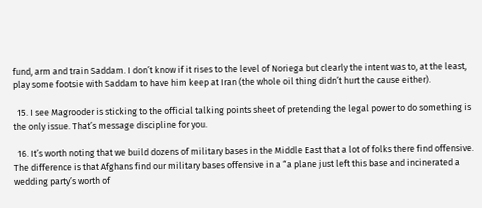fund, arm and train Saddam. I don’t know if it rises to the level of Noriega but clearly the intent was to, at the least, play some footsie with Saddam to have him keep at Iran (the whole oil thing didn’t hurt the cause either).

  15. I see Magrooder is sticking to the official talking points sheet of pretending the legal power to do something is the only issue. That’s message discipline for you.

  16. It’s worth noting that we build dozens of military bases in the Middle East that a lot of folks there find offensive. The difference is that Afghans find our military bases offensive in a “a plane just left this base and incinerated a wedding party’s worth of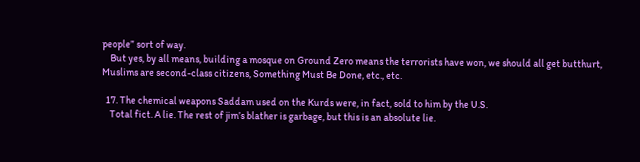people” sort of way.
    But yes, by all means, building a mosque on Ground Zero means the terrorists have won, we should all get butthurt, Muslims are second-class citizens, Something Must Be Done, etc., etc.

  17. The chemical weapons Saddam used on the Kurds were, in fact, sold to him by the U.S.
    Total fict. A lie. The rest of jim’s blather is garbage, but this is an absolute lie.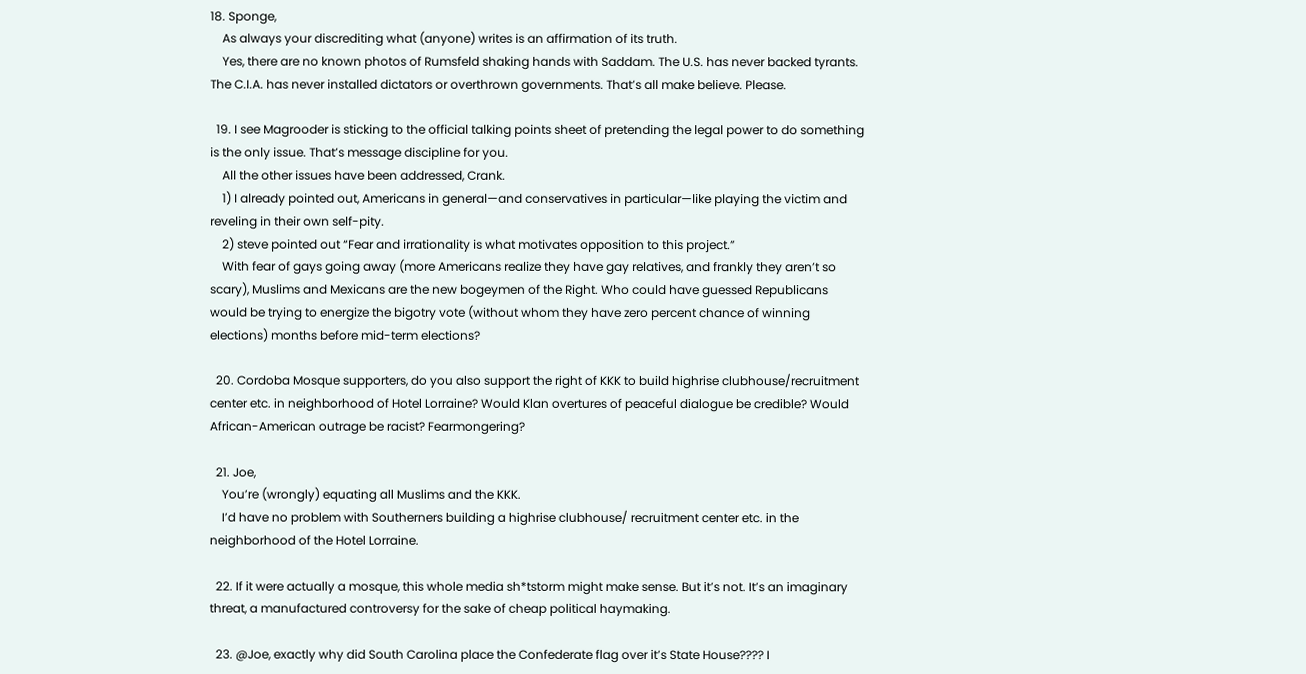18. Sponge,
    As always your discrediting what (anyone) writes is an affirmation of its truth.
    Yes, there are no known photos of Rumsfeld shaking hands with Saddam. The U.S. has never backed tyrants. The C.I.A. has never installed dictators or overthrown governments. That’s all make believe. Please.

  19. I see Magrooder is sticking to the official talking points sheet of pretending the legal power to do something is the only issue. That’s message discipline for you.
    All the other issues have been addressed, Crank.
    1) I already pointed out, Americans in general—and conservatives in particular—like playing the victim and reveling in their own self-pity.
    2) steve pointed out “Fear and irrationality is what motivates opposition to this project.”
    With fear of gays going away (more Americans realize they have gay relatives, and frankly they aren’t so scary), Muslims and Mexicans are the new bogeymen of the Right. Who could have guessed Republicans would be trying to energize the bigotry vote (without whom they have zero percent chance of winning elections) months before mid-term elections?

  20. Cordoba Mosque supporters, do you also support the right of KKK to build highrise clubhouse/recruitment center etc. in neighborhood of Hotel Lorraine? Would Klan overtures of peaceful dialogue be credible? Would African-American outrage be racist? Fearmongering?

  21. Joe,
    You’re (wrongly) equating all Muslims and the KKK.
    I’d have no problem with Southerners building a highrise clubhouse/ recruitment center etc. in the neighborhood of the Hotel Lorraine.

  22. If it were actually a mosque, this whole media sh*tstorm might make sense. But it’s not. It’s an imaginary threat, a manufactured controversy for the sake of cheap political haymaking.

  23. @Joe, exactly why did South Carolina place the Confederate flag over it’s State House???? I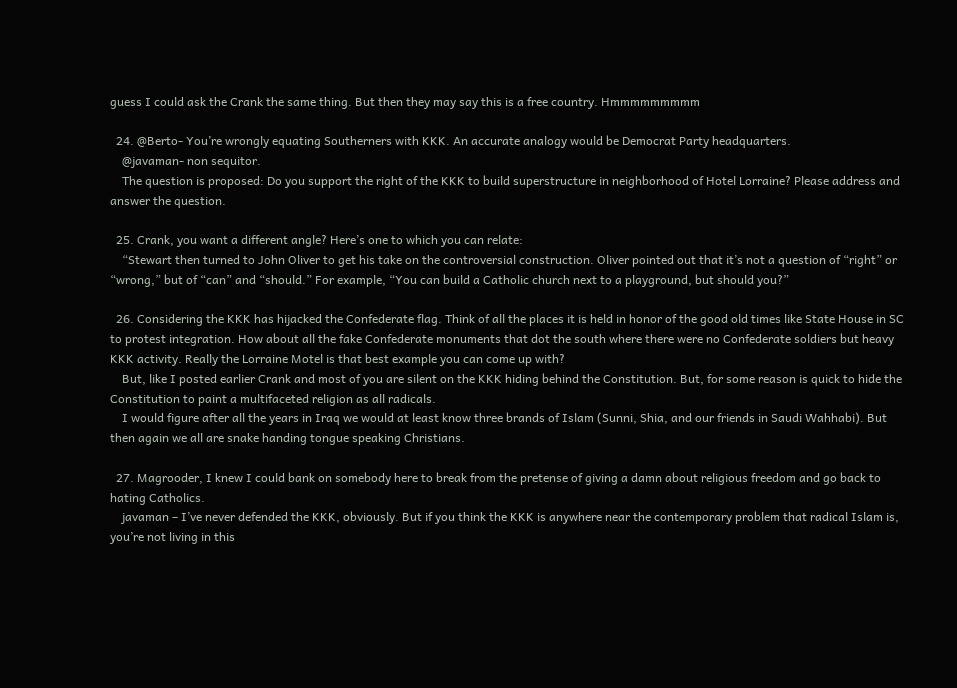guess I could ask the Crank the same thing. But then they may say this is a free country. Hmmmmmmmmm

  24. @Berto- You’re wrongly equating Southerners with KKK. An accurate analogy would be Democrat Party headquarters.
    @javaman- non sequitor.
    The question is proposed: Do you support the right of the KKK to build superstructure in neighborhood of Hotel Lorraine? Please address and answer the question.

  25. Crank, you want a different angle? Here’s one to which you can relate:
    “Stewart then turned to John Oliver to get his take on the controversial construction. Oliver pointed out that it’s not a question of “right” or “wrong,” but of “can” and “should.” For example, “You can build a Catholic church next to a playground, but should you?”

  26. Considering the KKK has hijacked the Confederate flag. Think of all the places it is held in honor of the good old times like State House in SC to protest integration. How about all the fake Confederate monuments that dot the south where there were no Confederate soldiers but heavy KKK activity. Really the Lorraine Motel is that best example you can come up with?
    But, like I posted earlier Crank and most of you are silent on the KKK hiding behind the Constitution. But, for some reason is quick to hide the Constitution to paint a multifaceted religion as all radicals.
    I would figure after all the years in Iraq we would at least know three brands of Islam (Sunni, Shia, and our friends in Saudi Wahhabi). But then again we all are snake handing tongue speaking Christians.

  27. Magrooder, I knew I could bank on somebody here to break from the pretense of giving a damn about religious freedom and go back to hating Catholics.
    javaman – I’ve never defended the KKK, obviously. But if you think the KKK is anywhere near the contemporary problem that radical Islam is, you’re not living in this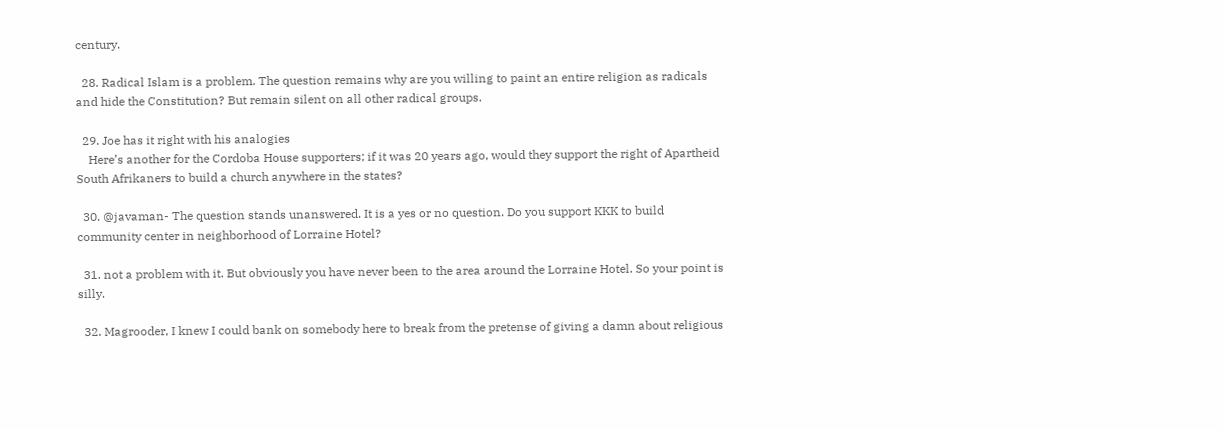century.

  28. Radical Islam is a problem. The question remains why are you willing to paint an entire religion as radicals and hide the Constitution? But remain silent on all other radical groups.

  29. Joe has it right with his analogies
    Here’s another for the Cordoba House supporters; if it was 20 years ago, would they support the right of Apartheid South Afrikaners to build a church anywhere in the states?

  30. @javaman- The question stands unanswered. It is a yes or no question. Do you support KKK to build community center in neighborhood of Lorraine Hotel?

  31. not a problem with it. But obviously you have never been to the area around the Lorraine Hotel. So your point is silly.

  32. Magrooder, I knew I could bank on somebody here to break from the pretense of giving a damn about religious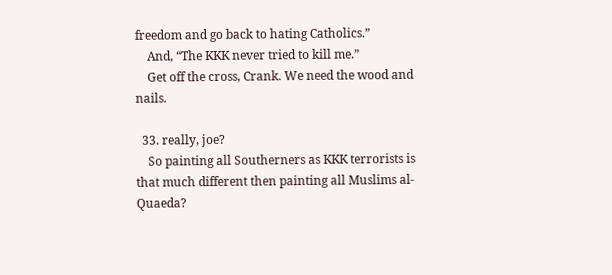freedom and go back to hating Catholics.”
    And, “The KKK never tried to kill me.”
    Get off the cross, Crank. We need the wood and nails.

  33. really, joe?
    So painting all Southerners as KKK terrorists is that much different then painting all Muslims al-Quaeda?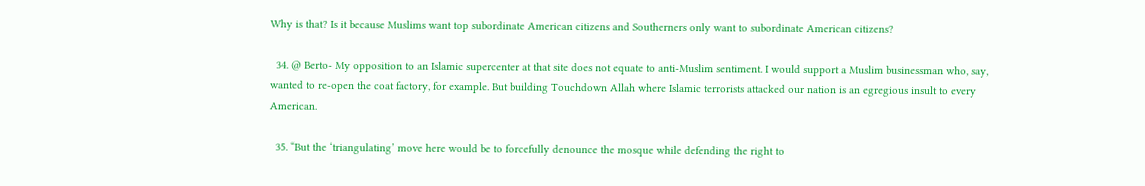Why is that? Is it because Muslims want top subordinate American citizens and Southerners only want to subordinate American citizens?

  34. @ Berto- My opposition to an Islamic supercenter at that site does not equate to anti-Muslim sentiment. I would support a Muslim businessman who, say, wanted to re-open the coat factory, for example. But building Touchdown Allah where Islamic terrorists attacked our nation is an egregious insult to every American.

  35. “But the ‘triangulating’ move here would be to forcefully denounce the mosque while defending the right to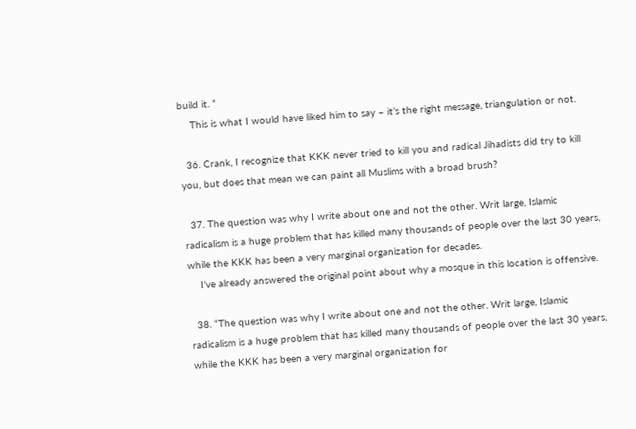build it. ”
    This is what I would have liked him to say – it’s the right message, triangulation or not.

  36. Crank, I recognize that KKK never tried to kill you and radical Jihadists did try to kill you, but does that mean we can paint all Muslims with a broad brush?

  37. The question was why I write about one and not the other. Writ large, Islamic radicalism is a huge problem that has killed many thousands of people over the last 30 years, while the KKK has been a very marginal organization for decades.
    I’ve already answered the original point about why a mosque in this location is offensive.

  38. “The question was why I write about one and not the other. Writ large, Islamic radicalism is a huge problem that has killed many thousands of people over the last 30 years, while the KKK has been a very marginal organization for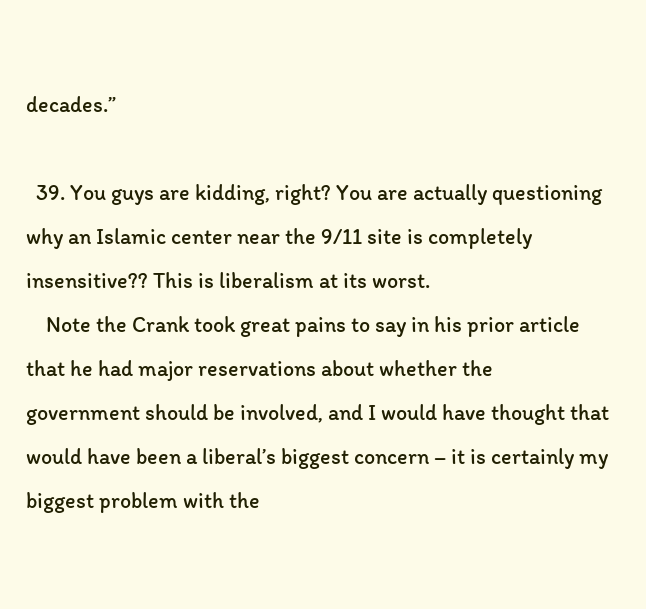decades.”

  39. You guys are kidding, right? You are actually questioning why an Islamic center near the 9/11 site is completely insensitive?? This is liberalism at its worst.
    Note the Crank took great pains to say in his prior article that he had major reservations about whether the government should be involved, and I would have thought that would have been a liberal’s biggest concern – it is certainly my biggest problem with the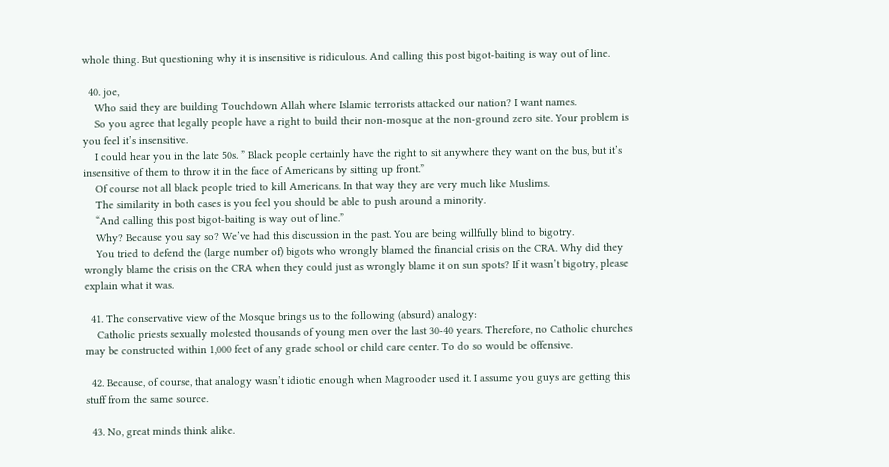whole thing. But questioning why it is insensitive is ridiculous. And calling this post bigot-baiting is way out of line.

  40. joe,
    Who said they are building Touchdown Allah where Islamic terrorists attacked our nation? I want names.
    So you agree that legally people have a right to build their non-mosque at the non-ground zero site. Your problem is you feel it’s insensitive.
    I could hear you in the late 50s. ” Black people certainly have the right to sit anywhere they want on the bus, but it’s insensitive of them to throw it in the face of Americans by sitting up front.”
    Of course not all black people tried to kill Americans. In that way they are very much like Muslims.
    The similarity in both cases is you feel you should be able to push around a minority.
    “And calling this post bigot-baiting is way out of line.”
    Why? Because you say so? We’ve had this discussion in the past. You are being willfully blind to bigotry.
    You tried to defend the (large number of) bigots who wrongly blamed the financial crisis on the CRA. Why did they wrongly blame the crisis on the CRA when they could just as wrongly blame it on sun spots? If it wasn’t bigotry, please explain what it was.

  41. The conservative view of the Mosque brings us to the following (absurd) analogy:
    Catholic priests sexually molested thousands of young men over the last 30-40 years. Therefore, no Catholic churches may be constructed within 1,000 feet of any grade school or child care center. To do so would be offensive.

  42. Because, of course, that analogy wasn’t idiotic enough when Magrooder used it. I assume you guys are getting this stuff from the same source.

  43. No, great minds think alike.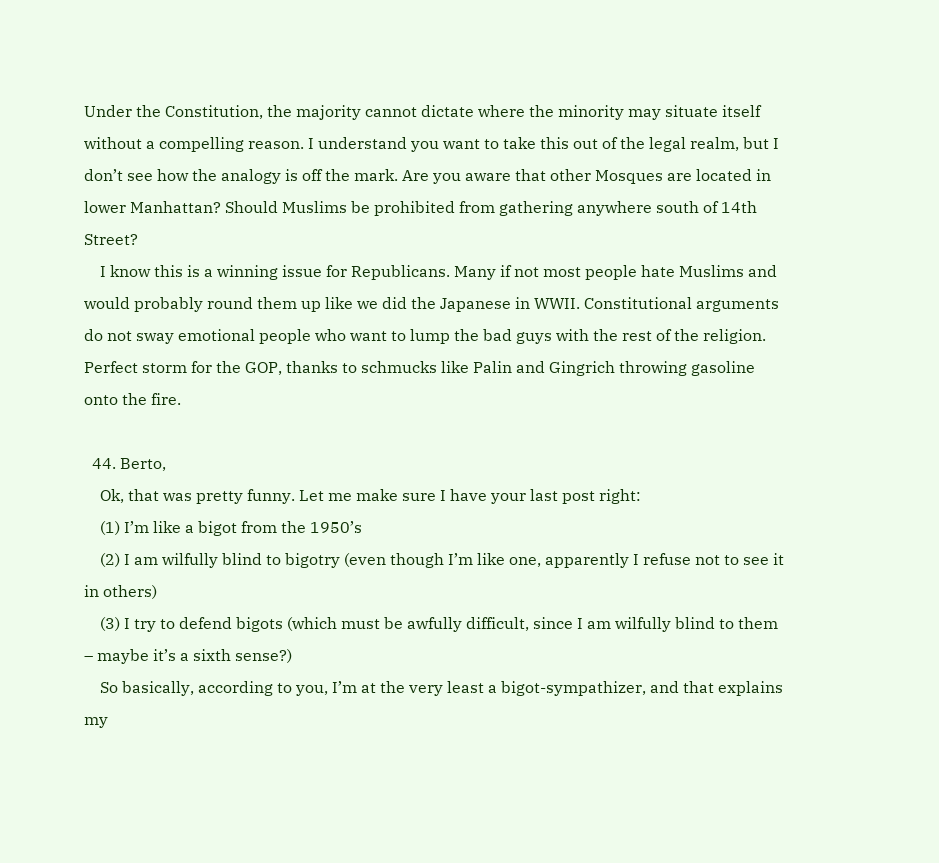Under the Constitution, the majority cannot dictate where the minority may situate itself without a compelling reason. I understand you want to take this out of the legal realm, but I don’t see how the analogy is off the mark. Are you aware that other Mosques are located in lower Manhattan? Should Muslims be prohibited from gathering anywhere south of 14th Street?
    I know this is a winning issue for Republicans. Many if not most people hate Muslims and would probably round them up like we did the Japanese in WWII. Constitutional arguments do not sway emotional people who want to lump the bad guys with the rest of the religion. Perfect storm for the GOP, thanks to schmucks like Palin and Gingrich throwing gasoline onto the fire.

  44. Berto,
    Ok, that was pretty funny. Let me make sure I have your last post right:
    (1) I’m like a bigot from the 1950’s
    (2) I am wilfully blind to bigotry (even though I’m like one, apparently I refuse not to see it in others)
    (3) I try to defend bigots (which must be awfully difficult, since I am wilfully blind to them – maybe it’s a sixth sense?)
    So basically, according to you, I’m at the very least a bigot-sympathizer, and that explains my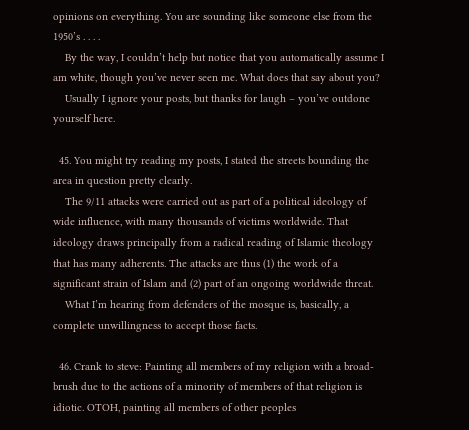opinions on everything. You are sounding like someone else from the 1950’s . . . .
    By the way, I couldn’t help but notice that you automatically assume I am white, though you’ve never seen me. What does that say about you?
    Usually I ignore your posts, but thanks for laugh – you’ve outdone yourself here.

  45. You might try reading my posts, I stated the streets bounding the area in question pretty clearly.
    The 9/11 attacks were carried out as part of a political ideology of wide influence, with many thousands of victims worldwide. That ideology draws principally from a radical reading of Islamic theology that has many adherents. The attacks are thus (1) the work of a significant strain of Islam and (2) part of an ongoing worldwide threat.
    What I’m hearing from defenders of the mosque is, basically, a complete unwillingness to accept those facts.

  46. Crank to steve: Painting all members of my religion with a broad-brush due to the actions of a minority of members of that religion is idiotic. OTOH, painting all members of other peoples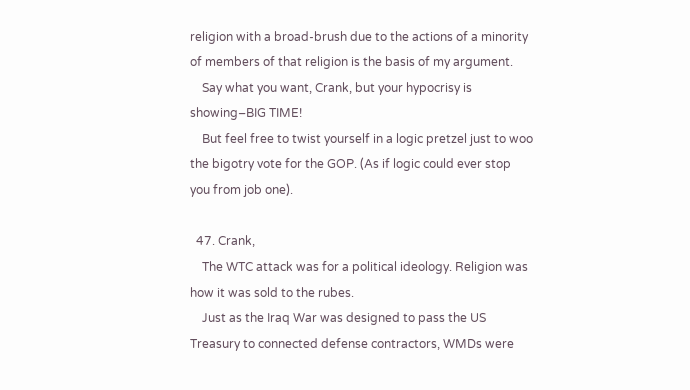religion with a broad-brush due to the actions of a minority of members of that religion is the basis of my argument.
    Say what you want, Crank, but your hypocrisy is showing–BIG TIME!
    But feel free to twist yourself in a logic pretzel just to woo the bigotry vote for the GOP. (As if logic could ever stop you from job one).

  47. Crank,
    The WTC attack was for a political ideology. Religion was how it was sold to the rubes.
    Just as the Iraq War was designed to pass the US Treasury to connected defense contractors, WMDs were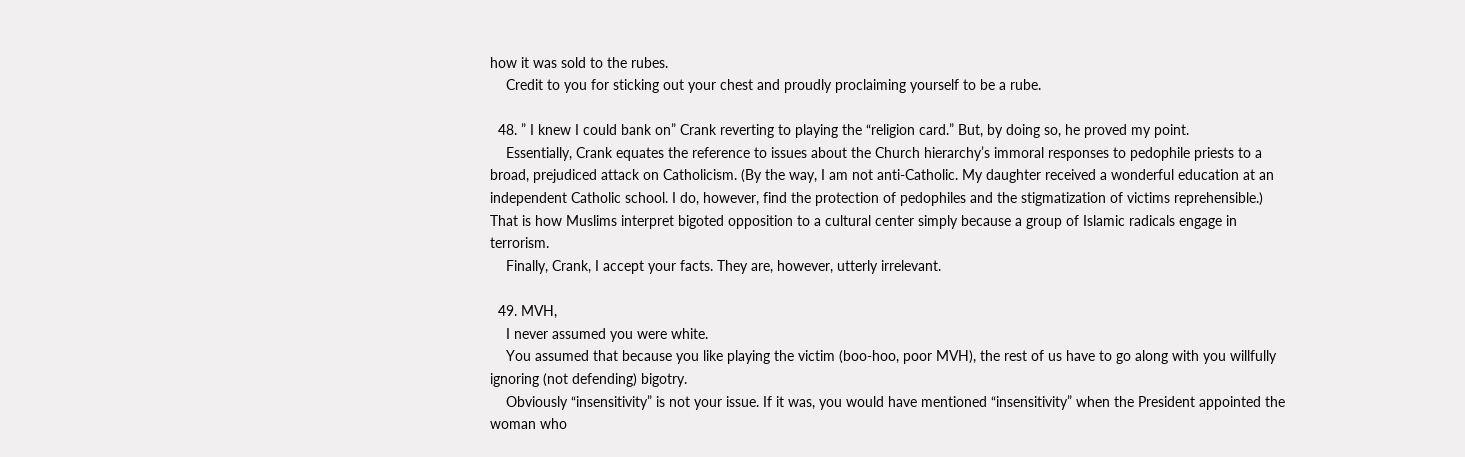how it was sold to the rubes.
    Credit to you for sticking out your chest and proudly proclaiming yourself to be a rube.

  48. ” I knew I could bank on” Crank reverting to playing the “religion card.” But, by doing so, he proved my point.
    Essentially, Crank equates the reference to issues about the Church hierarchy’s immoral responses to pedophile priests to a broad, prejudiced attack on Catholicism. (By the way, I am not anti-Catholic. My daughter received a wonderful education at an independent Catholic school. I do, however, find the protection of pedophiles and the stigmatization of victims reprehensible.) That is how Muslims interpret bigoted opposition to a cultural center simply because a group of Islamic radicals engage in terrorism.
    Finally, Crank, I accept your facts. They are, however, utterly irrelevant.

  49. MVH,
    I never assumed you were white.
    You assumed that because you like playing the victim (boo-hoo, poor MVH), the rest of us have to go along with you willfully ignoring (not defending) bigotry.
    Obviously “insensitivity” is not your issue. If it was, you would have mentioned “insensitivity” when the President appointed the woman who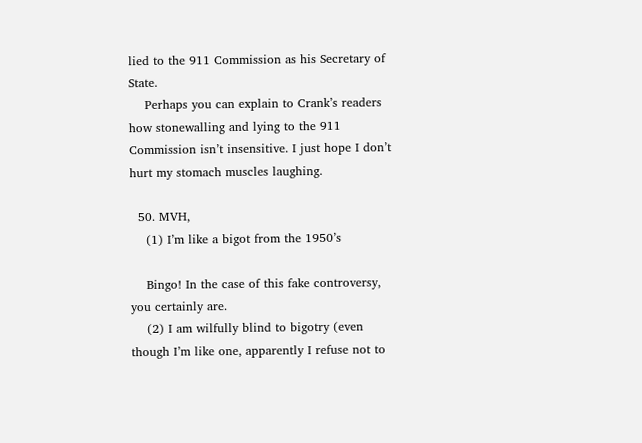lied to the 911 Commission as his Secretary of State.
    Perhaps you can explain to Crank’s readers how stonewalling and lying to the 911 Commission isn’t insensitive. I just hope I don’t hurt my stomach muscles laughing.

  50. MVH,
    (1) I’m like a bigot from the 1950’s

    Bingo! In the case of this fake controversy, you certainly are.
    (2) I am wilfully blind to bigotry (even though I’m like one, apparently I refuse not to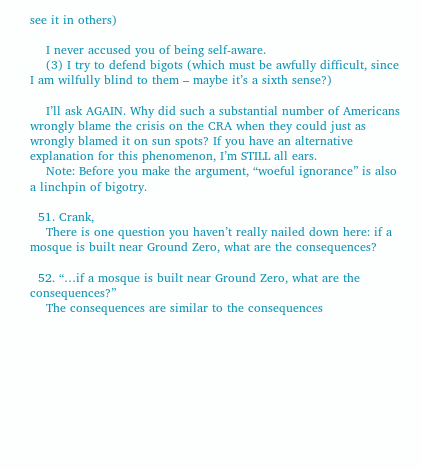see it in others)

    I never accused you of being self-aware.
    (3) I try to defend bigots (which must be awfully difficult, since I am wilfully blind to them – maybe it’s a sixth sense?)

    I’ll ask AGAIN. Why did such a substantial number of Americans wrongly blame the crisis on the CRA when they could just as wrongly blamed it on sun spots? If you have an alternative explanation for this phenomenon, I’m STILL all ears.
    Note: Before you make the argument, “woeful ignorance” is also a linchpin of bigotry.

  51. Crank,
    There is one question you haven’t really nailed down here: if a mosque is built near Ground Zero, what are the consequences?

  52. “…if a mosque is built near Ground Zero, what are the consequences?”
    The consequences are similar to the consequences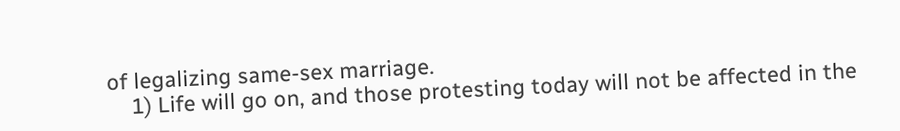of legalizing same-sex marriage.
    1) Life will go on, and those protesting today will not be affected in the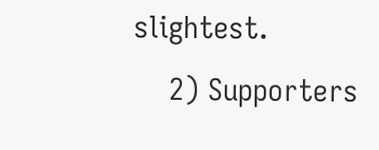slightest.
    2) Supporters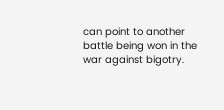can point to another battle being won in the war against bigotry.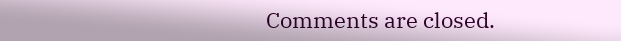Comments are closed.